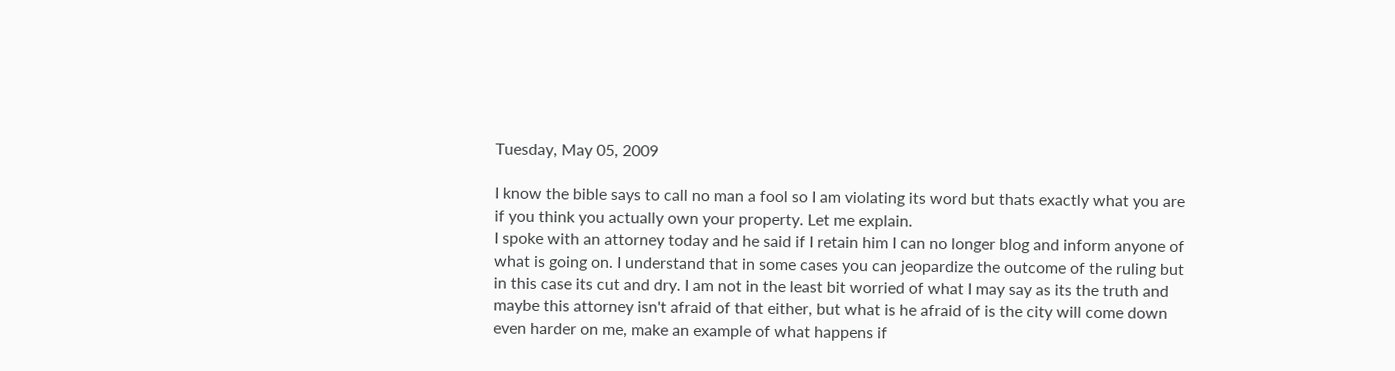Tuesday, May 05, 2009

I know the bible says to call no man a fool so I am violating its word but thats exactly what you are if you think you actually own your property. Let me explain.
I spoke with an attorney today and he said if I retain him I can no longer blog and inform anyone of what is going on. I understand that in some cases you can jeopardize the outcome of the ruling but in this case its cut and dry. I am not in the least bit worried of what I may say as its the truth and maybe this attorney isn't afraid of that either, but what is he afraid of is the city will come down even harder on me, make an example of what happens if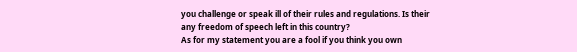you challenge or speak ill of their rules and regulations. Is their any freedom of speech left in this country?
As for my statement you are a fool if you think you own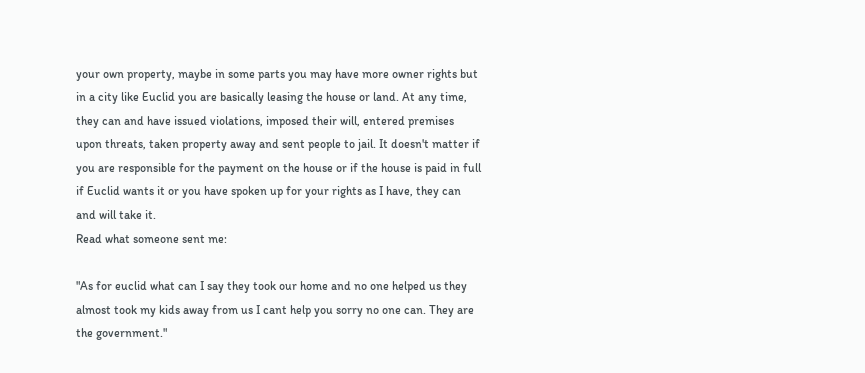your own property, maybe in some parts you may have more owner rights but in a city like Euclid you are basically leasing the house or land. At any time, they can and have issued violations, imposed their will, entered premises upon threats, taken property away and sent people to jail. It doesn't matter if you are responsible for the payment on the house or if the house is paid in full if Euclid wants it or you have spoken up for your rights as I have, they can and will take it.
Read what someone sent me:

"As for euclid what can I say they took our home and no one helped us they almost took my kids away from us I cant help you sorry no one can. They are the government."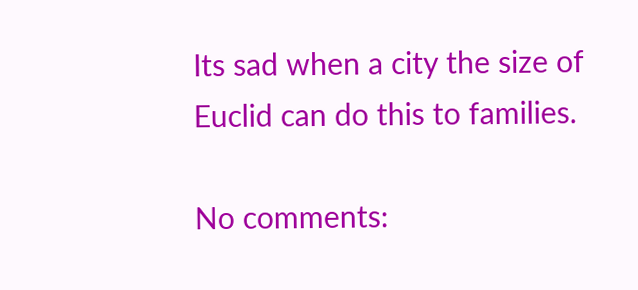Its sad when a city the size of Euclid can do this to families.

No comments: